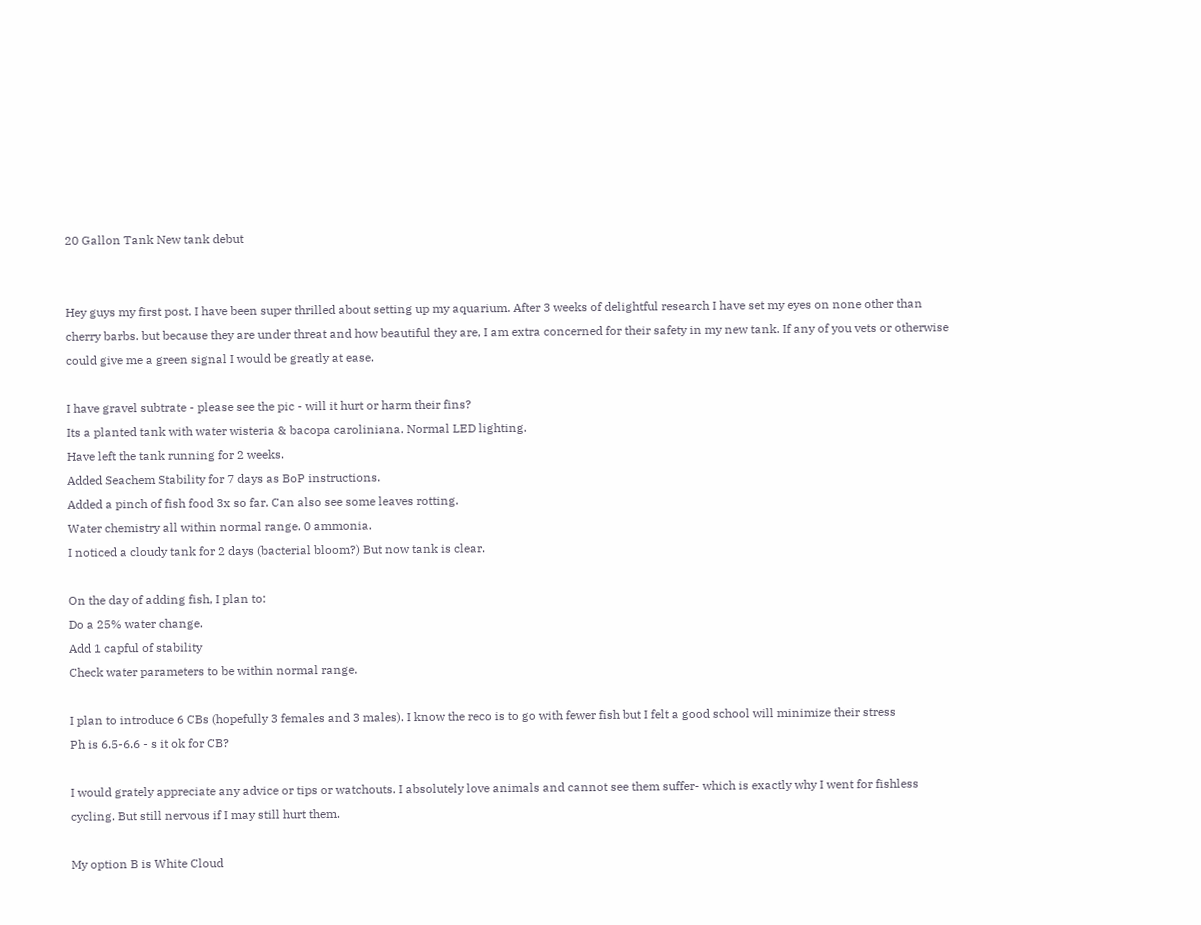20 Gallon Tank New tank debut


Hey guys my first post. I have been super thrilled about setting up my aquarium. After 3 weeks of delightful research I have set my eyes on none other than cherry barbs. but because they are under threat and how beautiful they are, I am extra concerned for their safety in my new tank. If any of you vets or otherwise could give me a green signal I would be greatly at ease.

I have gravel subtrate - please see the pic - will it hurt or harm their fins?
Its a planted tank with water wisteria & bacopa caroliniana. Normal LED lighting.
Have left the tank running for 2 weeks.
Added Seachem Stability for 7 days as BoP instructions.
Added a pinch of fish food 3x so far. Can also see some leaves rotting.
Water chemistry all within normal range. 0 ammonia.
I noticed a cloudy tank for 2 days (bacterial bloom?) But now tank is clear.

On the day of adding fish, I plan to:
Do a 25% water change.
Add 1 capful of stability
Check water parameters to be within normal range.

I plan to introduce 6 CBs (hopefully 3 females and 3 males). I know the reco is to go with fewer fish but I felt a good school will minimize their stress
Ph is 6.5-6.6 - s it ok for CB?

I would grately appreciate any advice or tips or watchouts. I absolutely love animals and cannot see them suffer- which is exactly why I went for fishless cycling. But still nervous if I may still hurt them.

My option B is White Cloud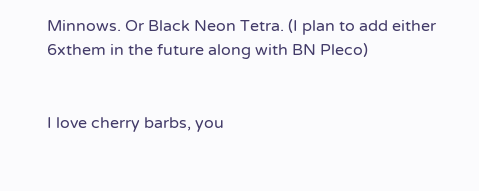Minnows. Or Black Neon Tetra. (I plan to add either 6xthem in the future along with BN Pleco)


I love cherry barbs, you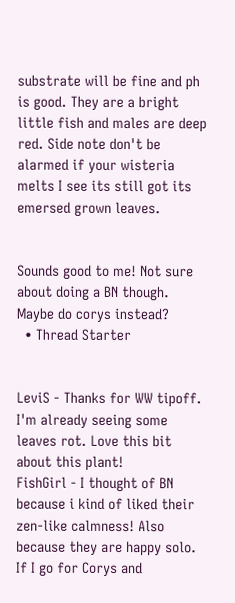substrate will be fine and ph is good. They are a bright little fish and males are deep red. Side note don't be alarmed if your wisteria melts I see its still got its emersed grown leaves.


Sounds good to me! Not sure about doing a BN though. Maybe do corys instead?
  • Thread Starter


LeviS - Thanks for WW tipoff. I'm already seeing some leaves rot. Love this bit about this plant!
FishGirl - I thought of BN because i kind of liked their zen-like calmness! Also because they are happy solo. If I go for Corys and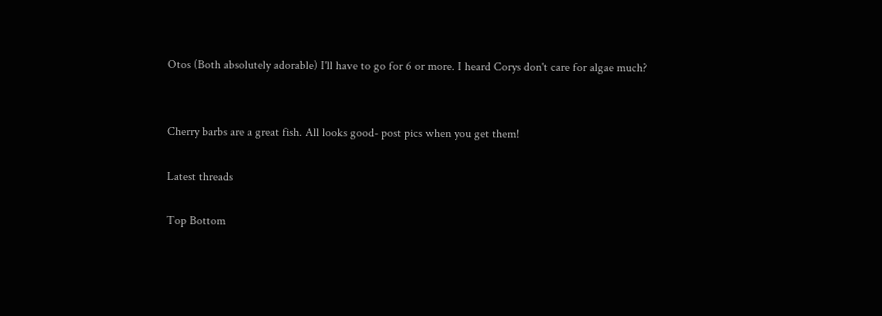Otos (Both absolutely adorable) I'll have to go for 6 or more. I heard Corys don't care for algae much?


Cherry barbs are a great fish. All looks good- post pics when you get them!

Latest threads

Top Bottom